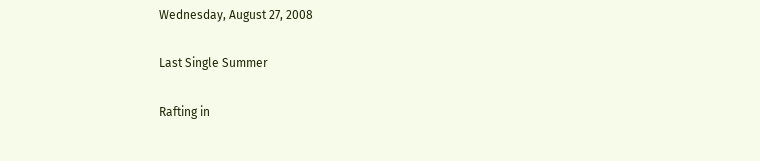Wednesday, August 27, 2008

Last Single Summer

Rafting in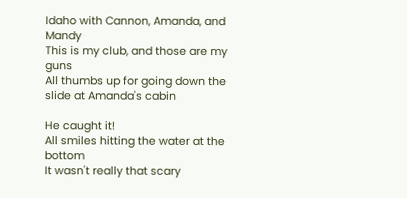Idaho with Cannon, Amanda, and Mandy
This is my club, and those are my guns
All thumbs up for going down the slide at Amanda's cabin

He caught it!
All smiles hitting the water at the bottom
It wasn't really that scary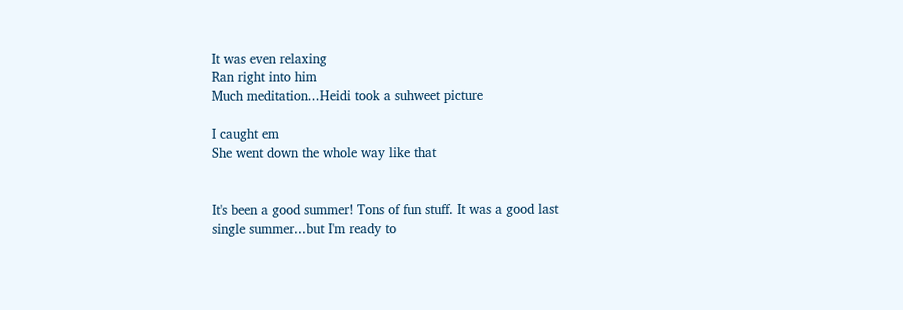It was even relaxing
Ran right into him
Much meditation...Heidi took a suhweet picture

I caught em
She went down the whole way like that


It's been a good summer! Tons of fun stuff. It was a good last single summer...but I'm ready to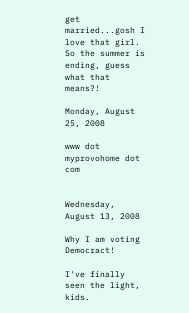get married...gosh I love that girl. So the summer is ending, guess what that means?!

Monday, August 25, 2008

www dot myprovohome dot com


Wednesday, August 13, 2008

Why I am voting Democract!

I've finally seen the light, kids.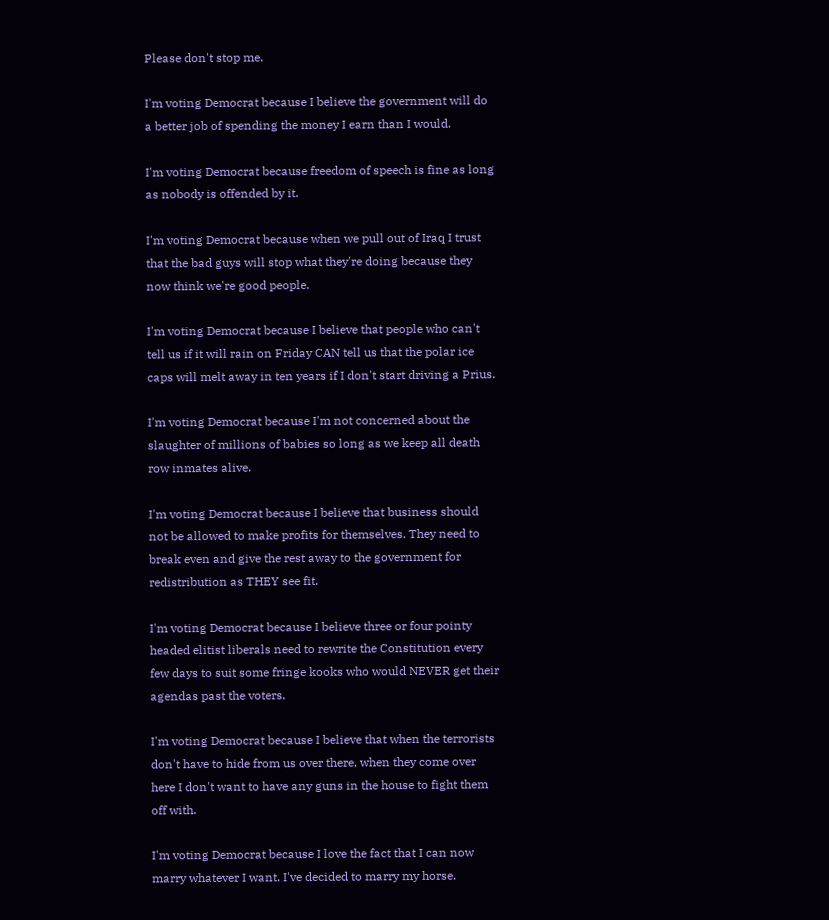Please don't stop me.

I'm voting Democrat because I believe the government will do a better job of spending the money I earn than I would.

I'm voting Democrat because freedom of speech is fine as long as nobody is offended by it.

I'm voting Democrat because when we pull out of Iraq I trust that the bad guys will stop what they're doing because they now think we're good people.

I'm voting Democrat because I believe that people who can't tell us if it will rain on Friday CAN tell us that the polar ice caps will melt away in ten years if I don't start driving a Prius.

I'm voting Democrat because I'm not concerned about the slaughter of millions of babies so long as we keep all death row inmates alive.

I'm voting Democrat because I believe that business should not be allowed to make profits for themselves. They need to break even and give the rest away to the government for redistribution as THEY see fit.

I'm voting Democrat because I believe three or four pointy headed elitist liberals need to rewrite the Constitution every few days to suit some fringe kooks who would NEVER get their agendas past the voters.

I'm voting Democrat because I believe that when the terrorists don't have to hide from us over there, when they come over here I don't want to have any guns in the house to fight them off with.

I'm voting Democrat because I love the fact that I can now marry whatever I want. I've decided to marry my horse.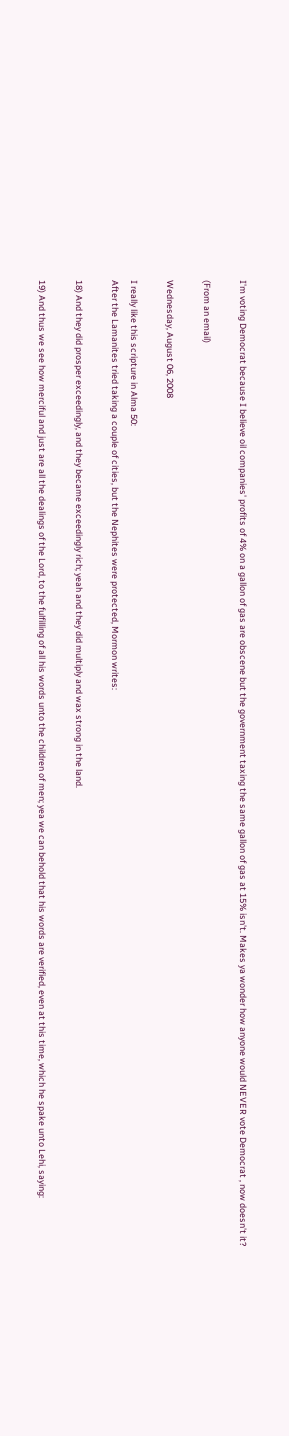I'm voting Democrat because I believe oil companies' profits of 4% on a gallon of gas are obscene but the government taxing the same gallon of gas at 15% isn't. Makes ya wonder how anyone would NEVER vote Democrat , now doesn't it?

(From an email)

Wednesday, August 06, 2008

I really like this scripture in Alma 50:
After the Lamanites tried taking a couple of cities, but the Nephites were protected, Mormon writes:

18) And they did prosper exceedingly, and they became exceedingly rich; yeah and they did multiply and wax strong in the land.

19) And thus we see how merciful and just are all the dealings of the Lord, to the fulfilling of all his words unto the children of men; yea we can behold that his words are verified, even at this time, which he spake unto Lehi, saying: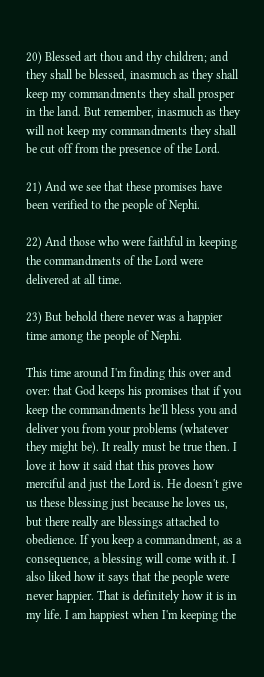20) Blessed art thou and thy children; and they shall be blessed, inasmuch as they shall keep my commandments they shall prosper in the land. But remember, inasmuch as they will not keep my commandments they shall be cut off from the presence of the Lord.

21) And we see that these promises have been verified to the people of Nephi.

22) And those who were faithful in keeping the commandments of the Lord were delivered at all time.

23) But behold there never was a happier time among the people of Nephi.

This time around I'm finding this over and over: that God keeps his promises that if you keep the commandments he'll bless you and deliver you from your problems (whatever they might be). It really must be true then. I love it how it said that this proves how merciful and just the Lord is. He doesn't give us these blessing just because he loves us, but there really are blessings attached to obedience. If you keep a commandment, as a consequence, a blessing will come with it. I also liked how it says that the people were never happier. That is definitely how it is in my life. I am happiest when I'm keeping the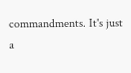commandments. It's just a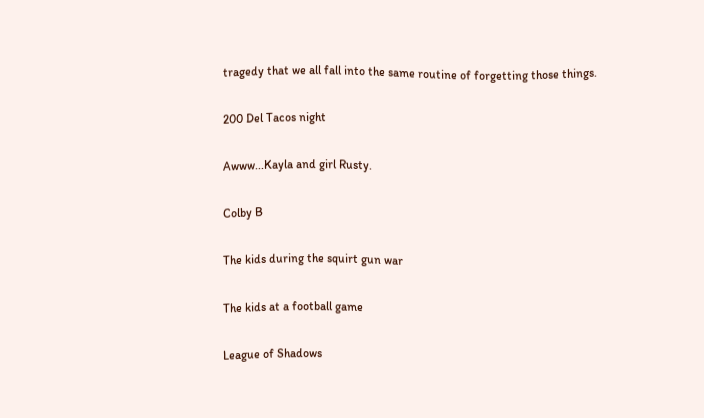tragedy that we all fall into the same routine of forgetting those things.

200 Del Tacos night

Awww...Kayla and girl Rusty.

Colby B

The kids during the squirt gun war

The kids at a football game

League of Shadows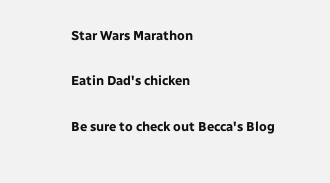Star Wars Marathon

Eatin Dad's chicken

Be sure to check out Becca's Blog